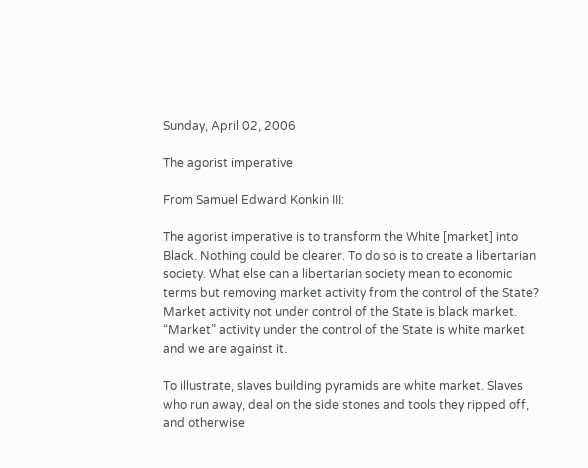Sunday, April 02, 2006

The agorist imperative

From Samuel Edward Konkin III:

The agorist imperative is to transform the White [market] into Black. Nothing could be clearer. To do so is to create a libertarian society. What else can a libertarian society mean to economic terms but removing market activity from the control of the State? Market activity not under control of the State is black market. “Market” activity under the control of the State is white market and we are against it.

To illustrate, slaves building pyramids are white market. Slaves who run away, deal on the side stones and tools they ripped off, and otherwise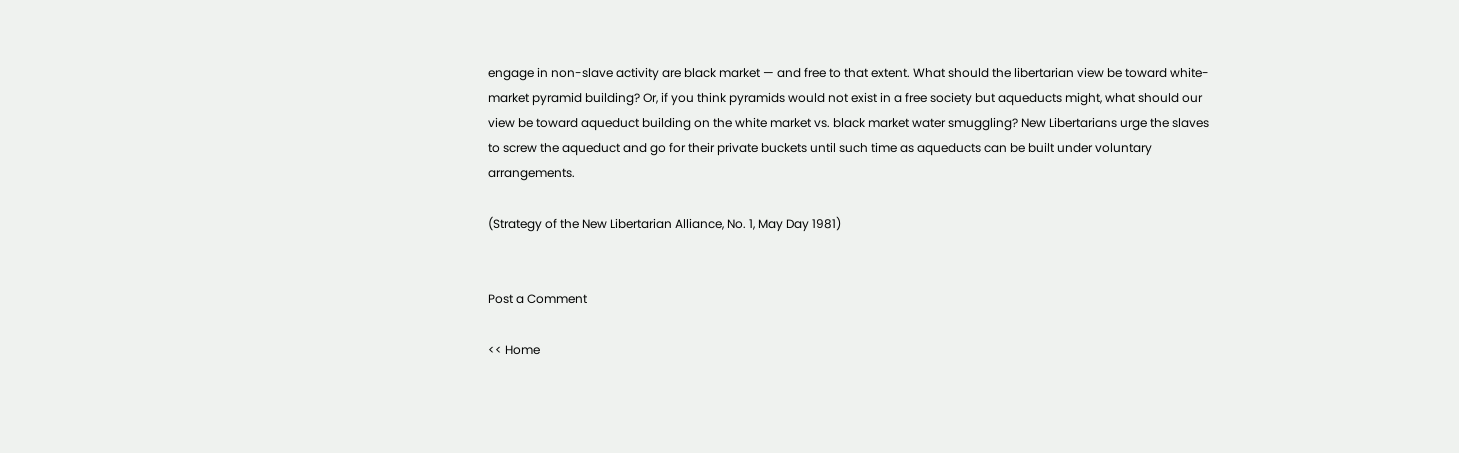engage in non-slave activity are black market — and free to that extent. What should the libertarian view be toward white-market pyramid building? Or, if you think pyramids would not exist in a free society but aqueducts might, what should our view be toward aqueduct building on the white market vs. black market water smuggling? New Libertarians urge the slaves to screw the aqueduct and go for their private buckets until such time as aqueducts can be built under voluntary arrangements.

(Strategy of the New Libertarian Alliance, No. 1, May Day 1981)


Post a Comment

<< Home